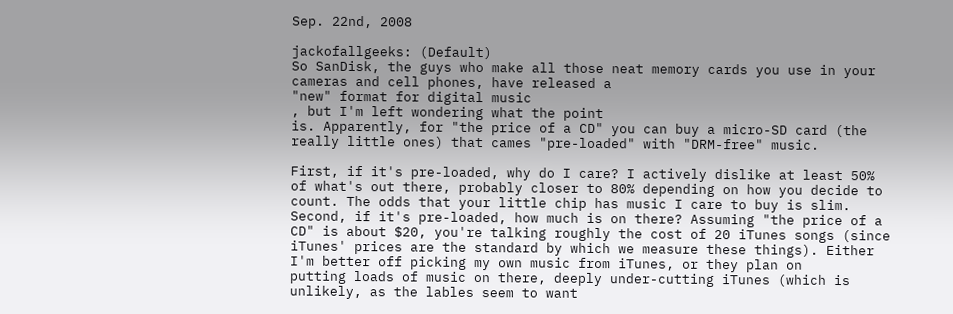Sep. 22nd, 2008

jackofallgeeks: (Default)
So SanDisk, the guys who make all those neat memory cards you use in your
cameras and cell phones, have released a
"new" format for digital music
, but I'm left wondering what the point
is. Apparently, for "the price of a CD" you can buy a micro-SD card (the
really little ones) that cames "pre-loaded" with "DRM-free" music.

First, if it's pre-loaded, why do I care? I actively dislike at least 50%
of what's out there, probably closer to 80% depending on how you decide to
count. The odds that your little chip has music I care to buy is slim.
Second, if it's pre-loaded, how much is on there? Assuming "the price of a
CD" is about $20, you're talking roughly the cost of 20 iTunes songs (since
iTunes' prices are the standard by which we measure these things). Either
I'm better off picking my own music from iTunes, or they plan on
putting loads of music on there, deeply under-cutting iTunes (which is
unlikely, as the lables seem to want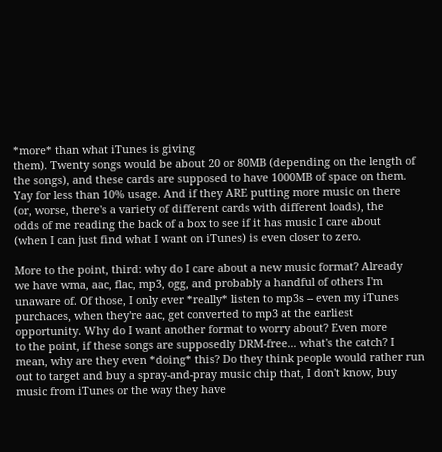*more* than what iTunes is giving
them). Twenty songs would be about 20 or 80MB (depending on the length of
the songs), and these cards are supposed to have 1000MB of space on them.
Yay for less than 10% usage. And if they ARE putting more music on there
(or, worse, there's a variety of different cards with different loads), the
odds of me reading the back of a box to see if it has music I care about
(when I can just find what I want on iTunes) is even closer to zero.

More to the point, third: why do I care about a new music format? Already
we have wma, aac, flac, mp3, ogg, and probably a handful of others I'm
unaware of. Of those, I only ever *really* listen to mp3s -- even my iTunes
purchaces, when they're aac, get converted to mp3 at the earliest
opportunity. Why do I want another format to worry about? Even more
to the point, if these songs are supposedly DRM-free... what's the catch? I
mean, why are they even *doing* this? Do they think people would rather run
out to target and buy a spray-and-pray music chip that, I don't know, buy
music from iTunes or the way they have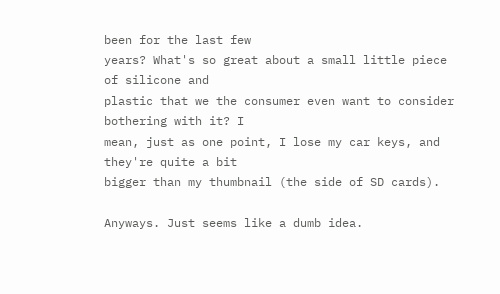been for the last few
years? What's so great about a small little piece of silicone and
plastic that we the consumer even want to consider bothering with it? I
mean, just as one point, I lose my car keys, and they're quite a bit
bigger than my thumbnail (the side of SD cards).

Anyways. Just seems like a dumb idea.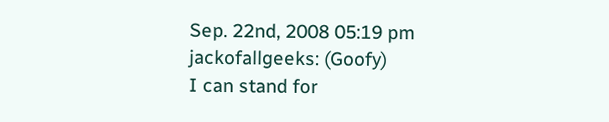Sep. 22nd, 2008 05:19 pm
jackofallgeeks: (Goofy)
I can stand for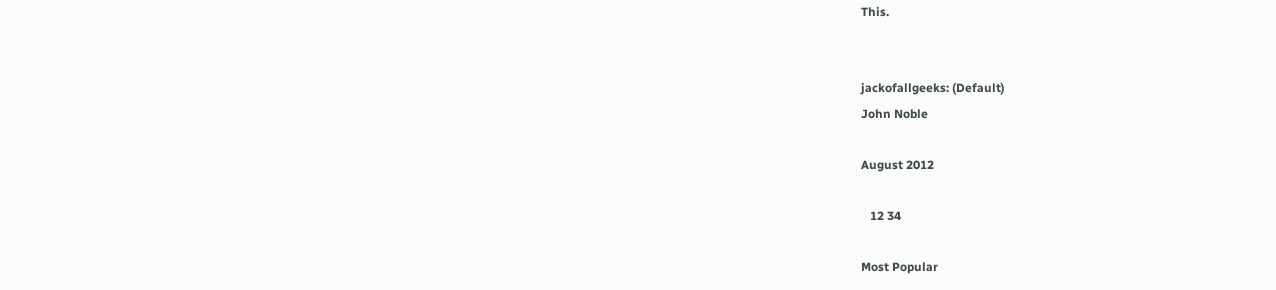This.


jackofallgeeks: (Default)
John Noble

August 2012

   12 34

Most Popular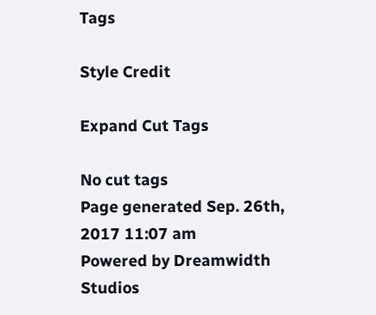Tags

Style Credit

Expand Cut Tags

No cut tags
Page generated Sep. 26th, 2017 11:07 am
Powered by Dreamwidth Studios